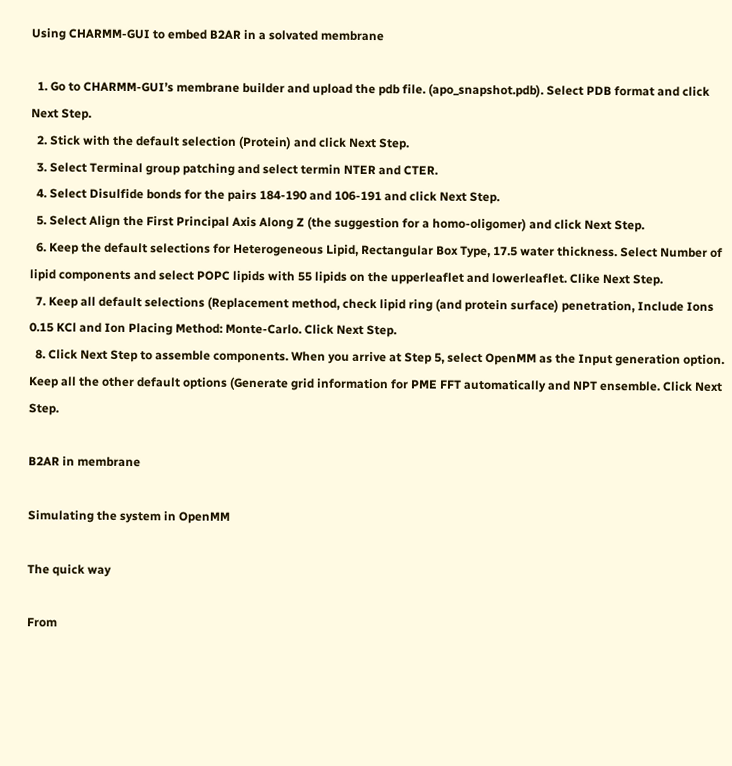Using CHARMM-GUI to embed B2AR in a solvated membrane

  1. Go to CHARMM-GUI’s membrane builder and upload the pdb file. (apo_snapshot.pdb). Select PDB format and click Next Step.
  2. Stick with the default selection (Protein) and click Next Step.
  3. Select Terminal group patching and select termin NTER and CTER.
  4. Select Disulfide bonds for the pairs 184-190 and 106-191 and click Next Step.
  5. Select Align the First Principal Axis Along Z (the suggestion for a homo-oligomer) and click Next Step.
  6. Keep the default selections for Heterogeneous Lipid, Rectangular Box Type, 17.5 water thickness. Select Number of lipid components and select POPC lipids with 55 lipids on the upperleaflet and lowerleaflet. Clike Next Step.
  7. Keep all default selections (Replacement method, check lipid ring (and protein surface) penetration, Include Ions 0.15 KCl and Ion Placing Method: Monte-Carlo. Click Next Step.
  8. Click Next Step to assemble components. When you arrive at Step 5, select OpenMM as the Input generation option. Keep all the other default options (Generate grid information for PME FFT automatically and NPT ensemble. Click Next Step.

B2AR in membrane

Simulating the system in OpenMM

The quick way

From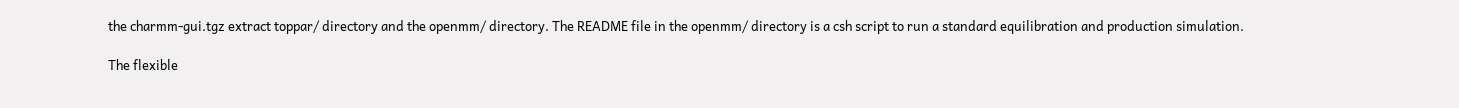the charmm-gui.tgz extract toppar/ directory and the openmm/ directory. The README file in the openmm/ directory is a csh script to run a standard equilibration and production simulation.

The flexible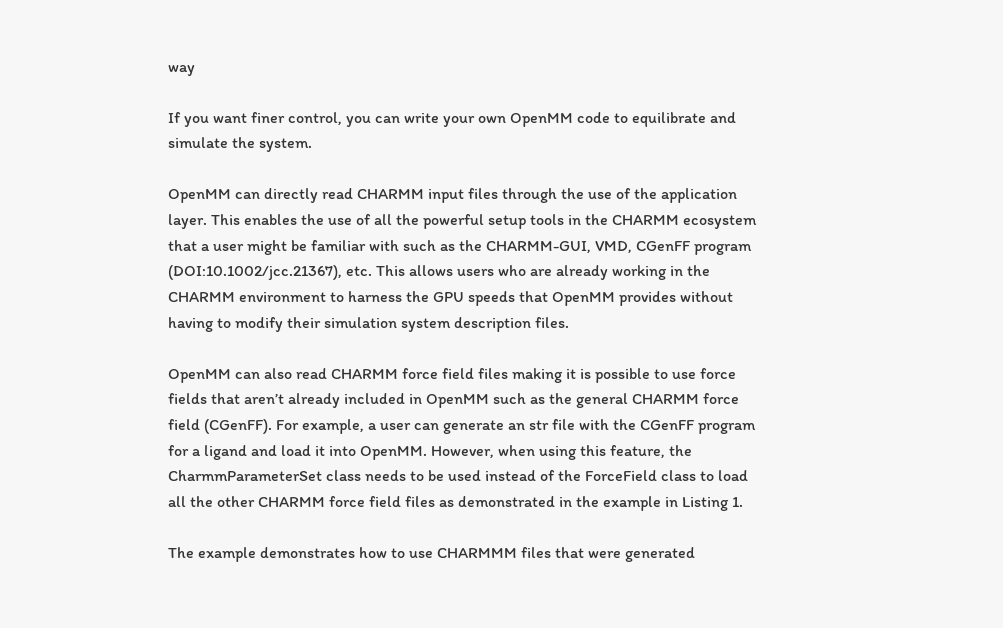way

If you want finer control, you can write your own OpenMM code to equilibrate and simulate the system.

OpenMM can directly read CHARMM input files through the use of the application layer. This enables the use of all the powerful setup tools in the CHARMM ecosystem that a user might be familiar with such as the CHARMM-GUI, VMD, CGenFF program (DOI:10.1002/jcc.21367), etc. This allows users who are already working in the CHARMM environment to harness the GPU speeds that OpenMM provides without having to modify their simulation system description files.

OpenMM can also read CHARMM force field files making it is possible to use force fields that aren’t already included in OpenMM such as the general CHARMM force field (CGenFF). For example, a user can generate an str file with the CGenFF program for a ligand and load it into OpenMM. However, when using this feature, the CharmmParameterSet class needs to be used instead of the ForceField class to load all the other CHARMM force field files as demonstrated in the example in Listing 1.

The example demonstrates how to use CHARMMM files that were generated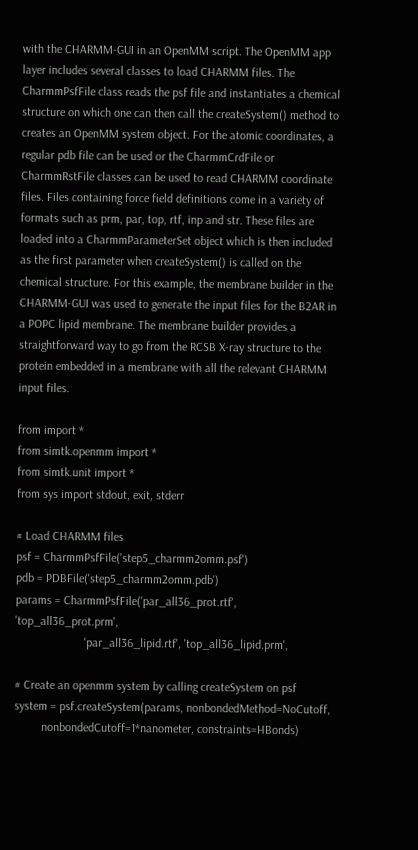with the CHARMM-GUI in an OpenMM script. The OpenMM app layer includes several classes to load CHARMM files. The CharmmPsfFile class reads the psf file and instantiates a chemical structure on which one can then call the createSystem() method to creates an OpenMM system object. For the atomic coordinates, a regular pdb file can be used or the CharmmCrdFile or CharmmRstFile classes can be used to read CHARMM coordinate files. Files containing force field definitions come in a variety of formats such as prm, par, top, rtf, inp and str. These files are loaded into a CharmmParameterSet object which is then included as the first parameter when createSystem() is called on the chemical structure. For this example, the membrane builder in the CHARMM-GUI was used to generate the input files for the B2AR in a POPC lipid membrane. The membrane builder provides a straightforward way to go from the RCSB X-ray structure to the protein embedded in a membrane with all the relevant CHARMM input files.

from import *
from simtk.openmm import *
from simtk.unit import *
from sys import stdout, exit, stderr

# Load CHARMM files
psf = CharmmPsfFile('step5_charmm2omm.psf')
pdb = PDBFile('step5_charmm2omm.pdb')
params = CharmmPsfFile('par_all36_prot.rtf', 'top_all36_prot.prm',
                       'par_all36_lipid.rtf', 'top_all36_lipid.prm',

# Create an openmm system by calling createSystem on psf
system = psf.createSystem(params, nonbondedMethod=NoCutoff,
         nonbondedCutoff=1*nanometer, constraints=HBonds)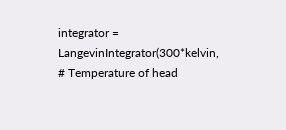integrator = LangevinIntegrator(300*kelvin,   # Temperature of head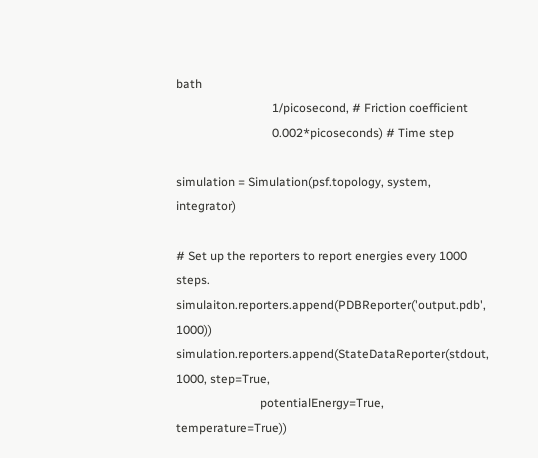bath
                                1/picosecond, # Friction coefficient
                                0.002*picoseconds) # Time step

simulation = Simulation(psf.topology, system, integrator)

# Set up the reporters to report energies every 1000 steps.
simulaiton.reporters.append(PDBReporter('output.pdb', 1000))
simulation.reporters.append(StateDataReporter(stdout, 1000, step=True,
                            potentialEnergy=True, temperature=True))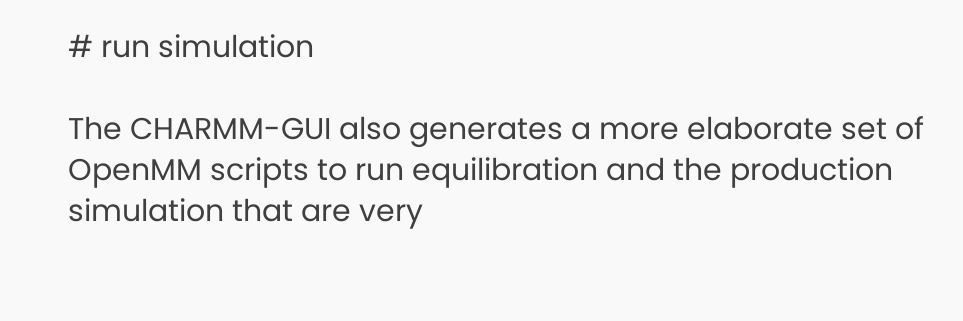# run simulation

The CHARMM-GUI also generates a more elaborate set of OpenMM scripts to run equilibration and the production simulation that are very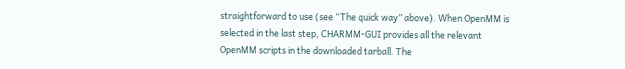straightforward to use (see “The quick way” above). When OpenMM is selected in the last step, CHARMM-GUI provides all the relevant OpenMM scripts in the downloaded tarball. The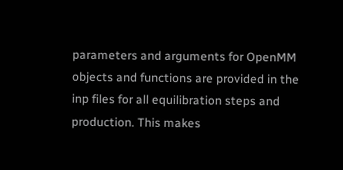parameters and arguments for OpenMM objects and functions are provided in the inp files for all equilibration steps and production. This makes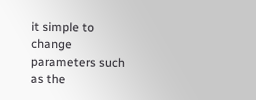it simple to change parameters such as the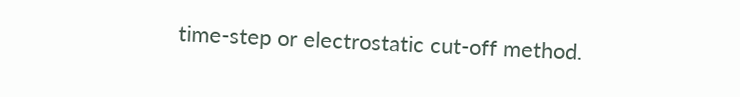time-step or electrostatic cut-off method.